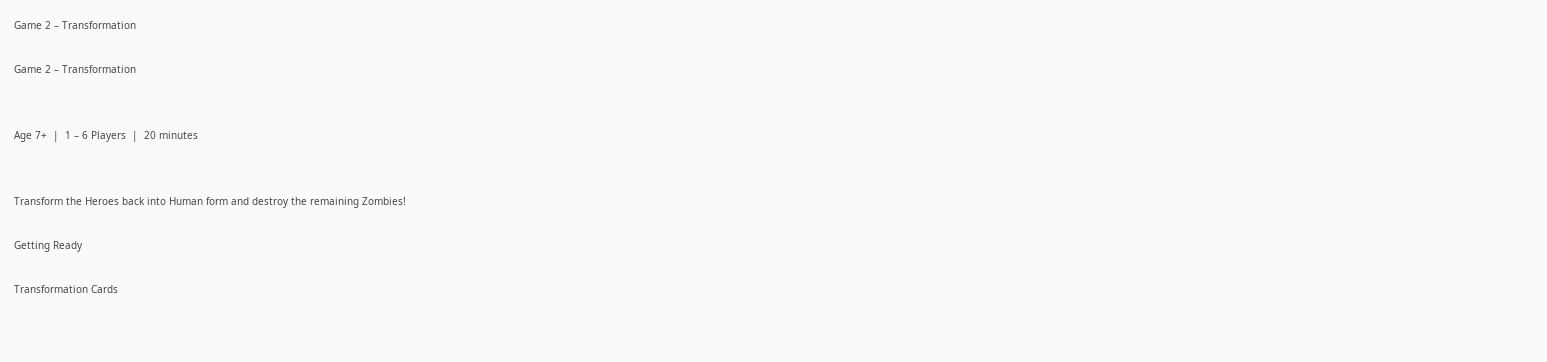Game 2 – Transformation

Game 2 – Transformation


Age 7+  |  1 – 6 Players  |  20 minutes


Transform the Heroes back into Human form and destroy the remaining Zombies!

Getting Ready

Transformation Cards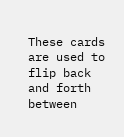These cards are used to flip back and forth between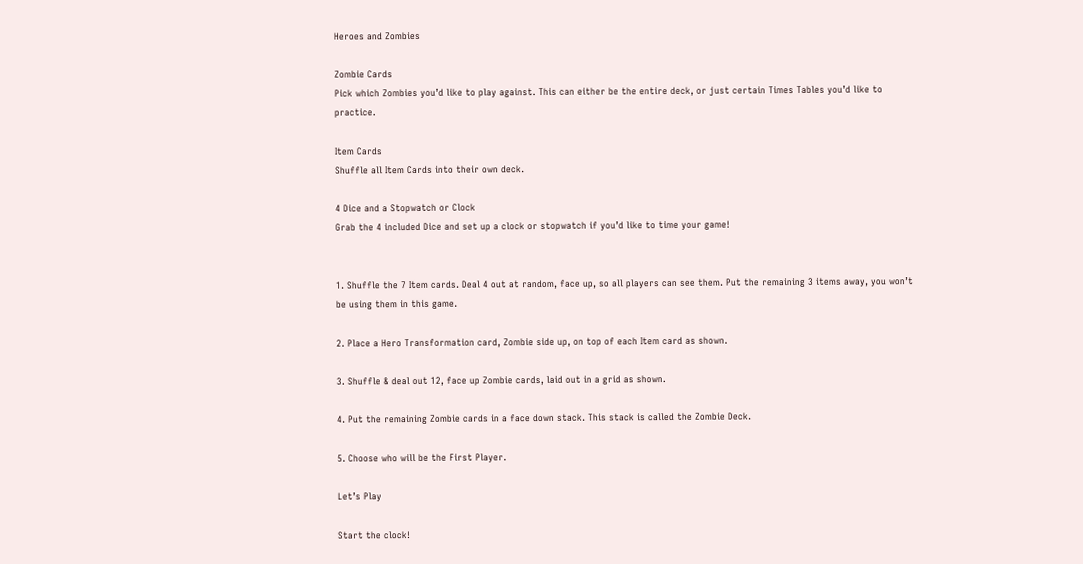Heroes and Zombies

Zombie Cards
Pick which Zombies you’d like to play against. This can either be the entire deck, or just certain Times Tables you’d like to practice.

Item Cards
Shuffle all Item Cards into their own deck.

4 Dice and a Stopwatch or Clock
Grab the 4 included Dice and set up a clock or stopwatch if you’d like to time your game!


1. Shuffle the 7 Item cards. Deal 4 out at random, face up, so all players can see them. Put the remaining 3 items away, you won’t be using them in this game.

2. Place a Hero Transformation card, Zombie side up, on top of each Item card as shown.

3. Shuffle & deal out 12, face up Zombie cards, laid out in a grid as shown.

4. Put the remaining Zombie cards in a face down stack. This stack is called the Zombie Deck.

5. Choose who will be the First Player.

Let’s Play

Start the clock!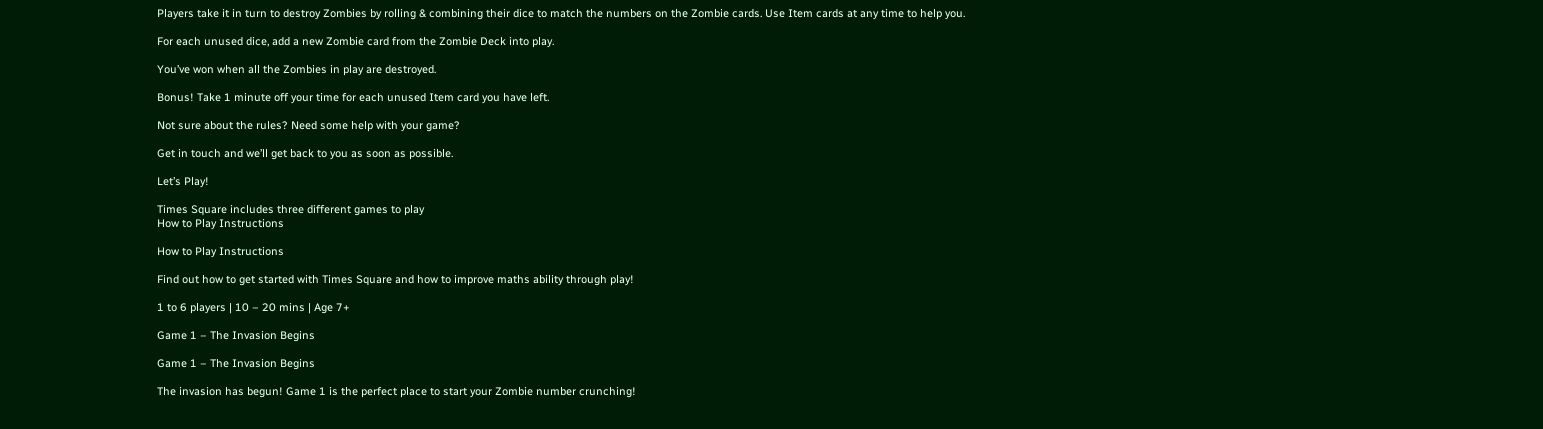Players take it in turn to destroy Zombies by rolling & combining their dice to match the numbers on the Zombie cards. Use Item cards at any time to help you.

For each unused dice, add a new Zombie card from the Zombie Deck into play.

You’ve won when all the Zombies in play are destroyed.

Bonus! Take 1 minute off your time for each unused Item card you have left.

Not sure about the rules? Need some help with your game?

Get in touch and we’ll get back to you as soon as possible.

Let’s Play!

Times Square includes three different games to play
How to Play Instructions

How to Play Instructions

Find out how to get started with Times Square and how to improve maths ability through play!

1 to 6 players | 10 – 20 mins | Age 7+

Game 1 – The Invasion Begins

Game 1 – The Invasion Begins

The invasion has begun! Game 1 is the perfect place to start your Zombie number crunching!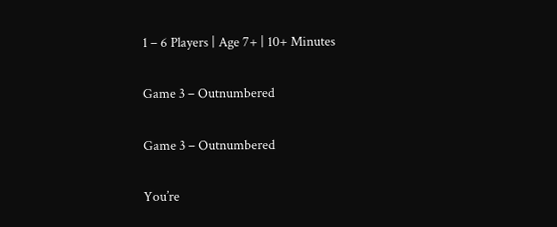1 – 6 Players | Age 7+ | 10+ Minutes

Game 3 – Outnumbered

Game 3 – Outnumbered

You’re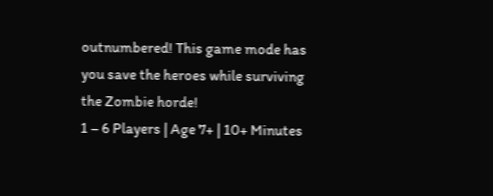outnumbered! This game mode has you save the heroes while surviving the Zombie horde!
1 – 6 Players | Age 7+ | 10+ Minutes